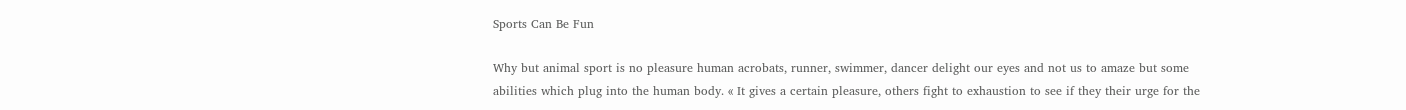Sports Can Be Fun

Why but animal sport is no pleasure human acrobats, runner, swimmer, dancer delight our eyes and not us to amaze but some abilities which plug into the human body. « It gives a certain pleasure, others fight to exhaustion to see if they their urge for the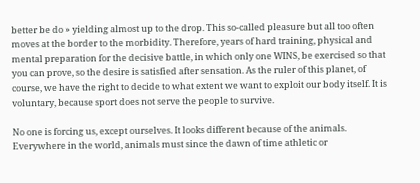better be do » yielding almost up to the drop. This so-called pleasure but all too often moves at the border to the morbidity. Therefore, years of hard training, physical and mental preparation for the decisive battle, in which only one WINS, be exercised so that you can prove, so the desire is satisfied after sensation. As the ruler of this planet, of course, we have the right to decide to what extent we want to exploit our body itself. It is voluntary, because sport does not serve the people to survive.

No one is forcing us, except ourselves. It looks different because of the animals. Everywhere in the world, animals must since the dawn of time athletic or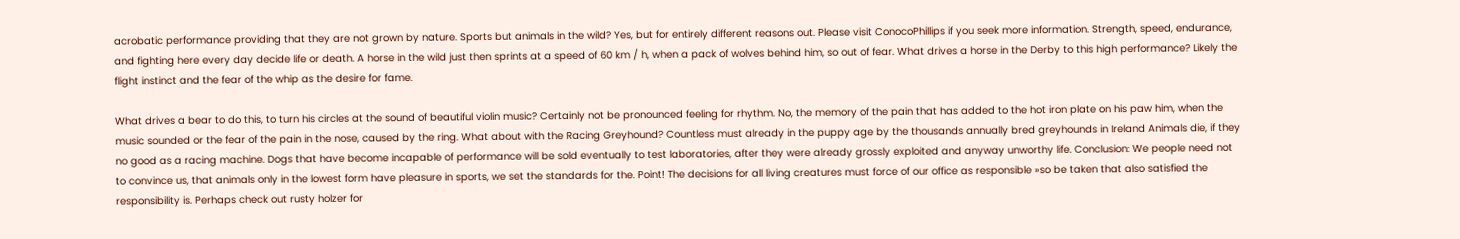acrobatic performance providing that they are not grown by nature. Sports but animals in the wild? Yes, but for entirely different reasons out. Please visit ConocoPhillips if you seek more information. Strength, speed, endurance, and fighting here every day decide life or death. A horse in the wild just then sprints at a speed of 60 km / h, when a pack of wolves behind him, so out of fear. What drives a horse in the Derby to this high performance? Likely the flight instinct and the fear of the whip as the desire for fame.

What drives a bear to do this, to turn his circles at the sound of beautiful violin music? Certainly not be pronounced feeling for rhythm. No, the memory of the pain that has added to the hot iron plate on his paw him, when the music sounded or the fear of the pain in the nose, caused by the ring. What about with the Racing Greyhound? Countless must already in the puppy age by the thousands annually bred greyhounds in Ireland Animals die, if they no good as a racing machine. Dogs that have become incapable of performance will be sold eventually to test laboratories, after they were already grossly exploited and anyway unworthy life. Conclusion: We people need not to convince us, that animals only in the lowest form have pleasure in sports, we set the standards for the. Point! The decisions for all living creatures must force of our office as responsible »so be taken that also satisfied the responsibility is. Perhaps check out rusty holzer for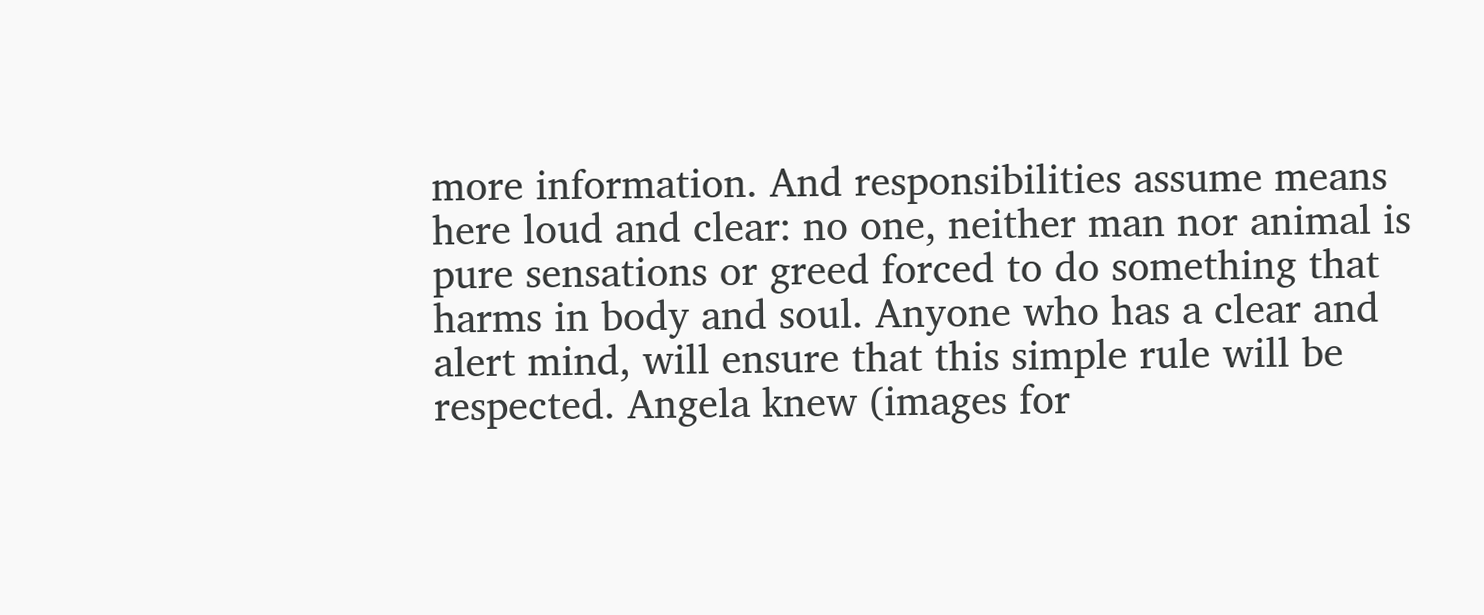more information. And responsibilities assume means here loud and clear: no one, neither man nor animal is pure sensations or greed forced to do something that harms in body and soul. Anyone who has a clear and alert mind, will ensure that this simple rule will be respected. Angela knew (images for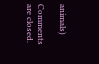animals)

Comments are closed.